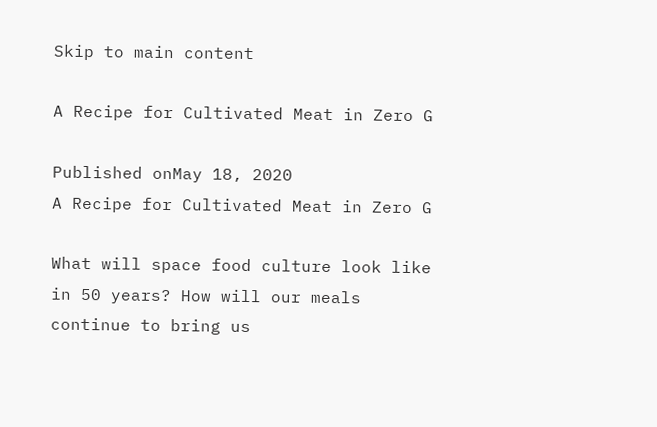Skip to main content

A Recipe for Cultivated Meat in Zero G

Published onMay 18, 2020
A Recipe for Cultivated Meat in Zero G

What will space food culture look like in 50 years? How will our meals continue to bring us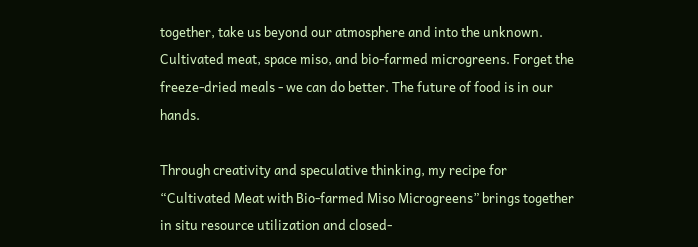together, take us beyond our atmosphere and into the unknown. Cultivated meat, space miso, and bio-farmed microgreens. Forget the freeze-dried meals - we can do better. The future of food is in our hands.

Through creativity and speculative thinking, my recipe for “Cultivated Meat with Bio-farmed Miso Microgreens” brings together in situ resource utilization and closed-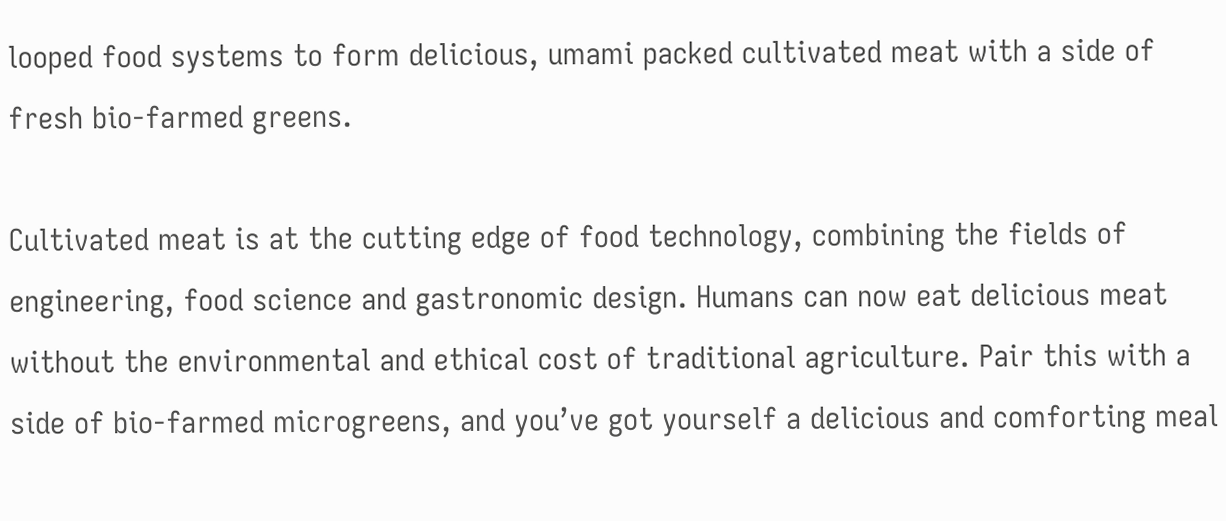looped food systems to form delicious, umami packed cultivated meat with a side of fresh bio-farmed greens.

Cultivated meat is at the cutting edge of food technology, combining the fields of engineering, food science and gastronomic design. Humans can now eat delicious meat without the environmental and ethical cost of traditional agriculture. Pair this with a side of bio-farmed microgreens, and you’ve got yourself a delicious and comforting meal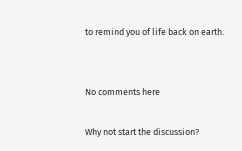to remind you of life back on earth.


No comments here

Why not start the discussion?